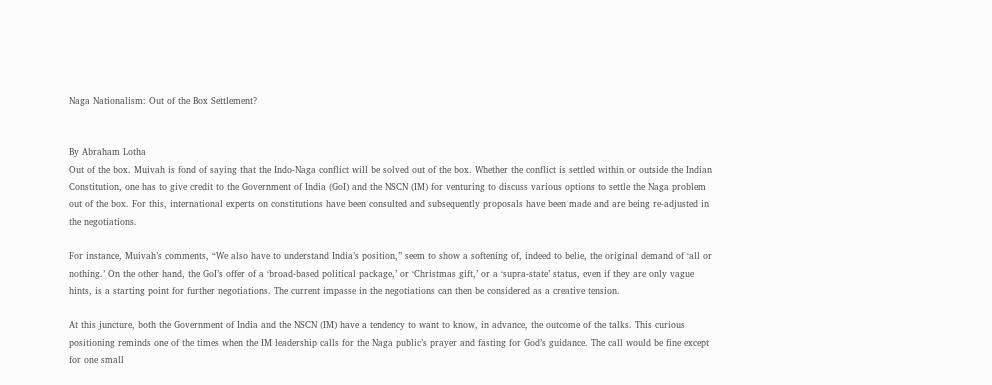Naga Nationalism: Out of the Box Settlement?


By Abraham Lotha
Out of the box. Muivah is fond of saying that the Indo-Naga conflict will be solved out of the box. Whether the conflict is settled within or outside the Indian Constitution, one has to give credit to the Government of India (GoI) and the NSCN (IM) for venturing to discuss various options to settle the Naga problem out of the box. For this, international experts on constitutions have been consulted and subsequently proposals have been made and are being re-adjusted in the negotiations.

For instance, Muivah’s comments, “We also have to understand India’s position,” seem to show a softening of, indeed to belie, the original demand of ‘all or nothing.’ On the other hand, the GoI’s offer of a ‘broad-based political package,’ or ‘Christmas gift,’ or a ‘supra-state’ status, even if they are only vague hints, is a starting point for further negotiations. The current impasse in the negotiations can then be considered as a creative tension.

At this juncture, both the Government of India and the NSCN (IM) have a tendency to want to know, in advance, the outcome of the talks. This curious positioning reminds one of the times when the IM leadership calls for the Naga public’s prayer and fasting for God’s guidance. The call would be fine except for one small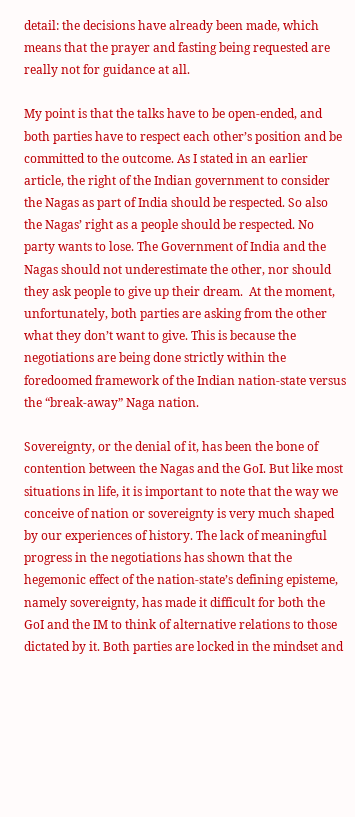detail: the decisions have already been made, which means that the prayer and fasting being requested are really not for guidance at all.

My point is that the talks have to be open-ended, and both parties have to respect each other’s position and be committed to the outcome. As I stated in an earlier article, the right of the Indian government to consider the Nagas as part of India should be respected. So also the Nagas’ right as a people should be respected. No party wants to lose. The Government of India and the Nagas should not underestimate the other, nor should they ask people to give up their dream.  At the moment, unfortunately, both parties are asking from the other what they don’t want to give. This is because the negotiations are being done strictly within the foredoomed framework of the Indian nation-state versus the “break-away” Naga nation.

Sovereignty, or the denial of it, has been the bone of contention between the Nagas and the GoI. But like most situations in life, it is important to note that the way we conceive of nation or sovereignty is very much shaped by our experiences of history. The lack of meaningful progress in the negotiations has shown that the hegemonic effect of the nation-state’s defining episteme, namely sovereignty, has made it difficult for both the GoI and the IM to think of alternative relations to those dictated by it. Both parties are locked in the mindset and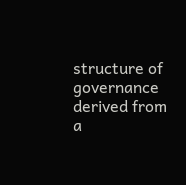structure of governance derived from a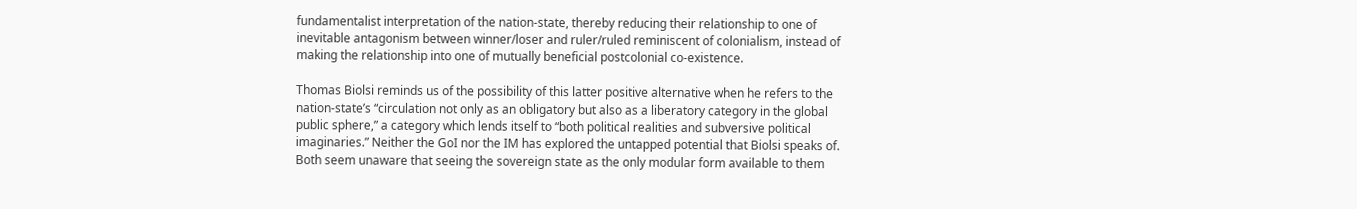fundamentalist interpretation of the nation-state, thereby reducing their relationship to one of inevitable antagonism between winner/loser and ruler/ruled reminiscent of colonialism, instead of making the relationship into one of mutually beneficial postcolonial co-existence.

Thomas Biolsi reminds us of the possibility of this latter positive alternative when he refers to the nation-state’s “circulation not only as an obligatory but also as a liberatory category in the global public sphere,” a category which lends itself to “both political realities and subversive political imaginaries.” Neither the GoI nor the IM has explored the untapped potential that Biolsi speaks of. Both seem unaware that seeing the sovereign state as the only modular form available to them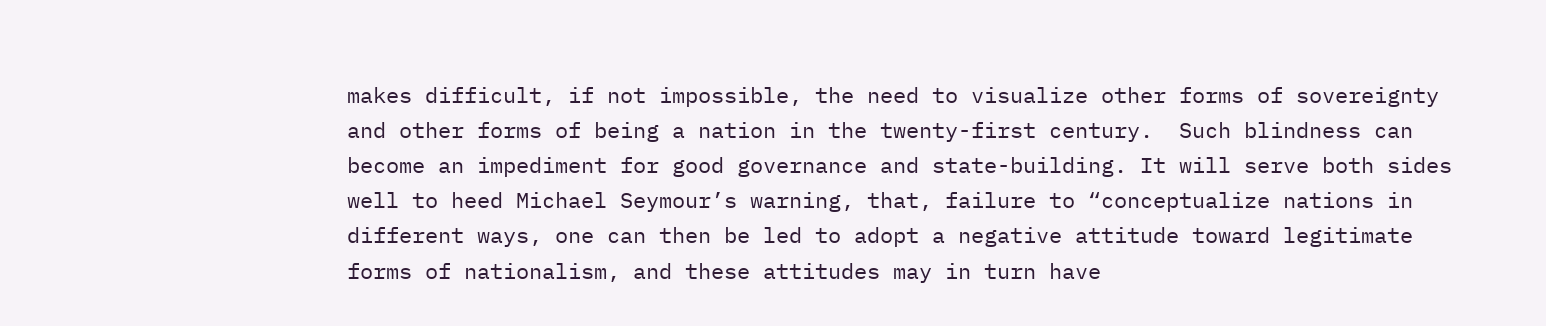makes difficult, if not impossible, the need to visualize other forms of sovereignty and other forms of being a nation in the twenty-first century.  Such blindness can become an impediment for good governance and state-building. It will serve both sides well to heed Michael Seymour’s warning, that, failure to “conceptualize nations in different ways, one can then be led to adopt a negative attitude toward legitimate forms of nationalism, and these attitudes may in turn have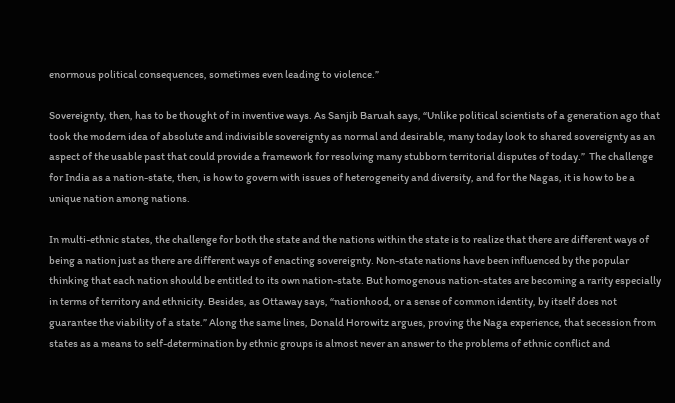enormous political consequences, sometimes even leading to violence.”

Sovereignty, then, has to be thought of in inventive ways. As Sanjib Baruah says, “Unlike political scientists of a generation ago that took the modern idea of absolute and indivisible sovereignty as normal and desirable, many today look to shared sovereignty as an aspect of the usable past that could provide a framework for resolving many stubborn territorial disputes of today.”  The challenge for India as a nation-state, then, is how to govern with issues of heterogeneity and diversity, and for the Nagas, it is how to be a unique nation among nations.

In multi-ethnic states, the challenge for both the state and the nations within the state is to realize that there are different ways of being a nation just as there are different ways of enacting sovereignty. Non-state nations have been influenced by the popular thinking that each nation should be entitled to its own nation-state. But homogenous nation-states are becoming a rarity especially in terms of territory and ethnicity. Besides, as Ottaway says, “nationhood, or a sense of common identity, by itself does not guarantee the viability of a state.” Along the same lines, Donald Horowitz argues, proving the Naga experience, that secession from states as a means to self-determination by ethnic groups is almost never an answer to the problems of ethnic conflict and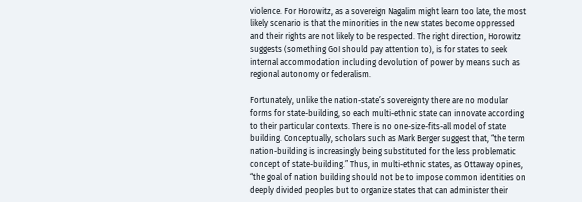violence. For Horowitz, as a sovereign Nagalim might learn too late, the most likely scenario is that the minorities in the new states become oppressed and their rights are not likely to be respected. The right direction, Horowitz suggests (something GoI should pay attention to), is for states to seek internal accommodation including devolution of power by means such as regional autonomy or federalism.

Fortunately, unlike the nation-state’s sovereignty there are no modular forms for state-building, so each multi-ethnic state can innovate according to their particular contexts. There is no one-size-fits-all model of state building. Conceptually, scholars such as Mark Berger suggest that, “the term nation-building is increasingly being substituted for the less problematic concept of state-building.” Thus, in multi-ethnic states, as Ottaway opines, “the goal of nation building should not be to impose common identities on deeply divided peoples but to organize states that can administer their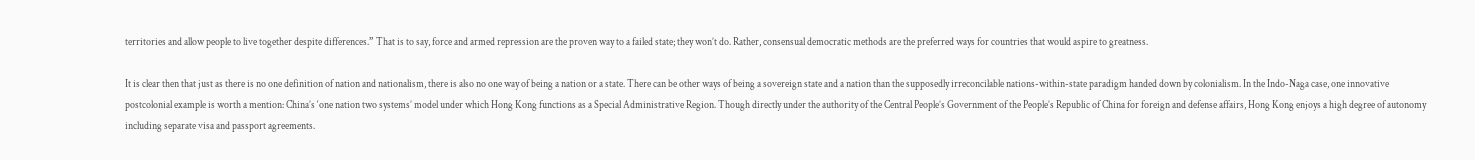territories and allow people to live together despite differences.” That is to say, force and armed repression are the proven way to a failed state; they won’t do. Rather, consensual democratic methods are the preferred ways for countries that would aspire to greatness.

It is clear then that just as there is no one definition of nation and nationalism, there is also no one way of being a nation or a state. There can be other ways of being a sovereign state and a nation than the supposedly irreconcilable nations-within-state paradigm handed down by colonialism. In the Indo-Naga case, one innovative postcolonial example is worth a mention: China’s ‘one nation two systems’ model under which Hong Kong functions as a Special Administrative Region. Though directly under the authority of the Central People’s Government of the People’s Republic of China for foreign and defense affairs, Hong Kong enjoys a high degree of autonomy including separate visa and passport agreements.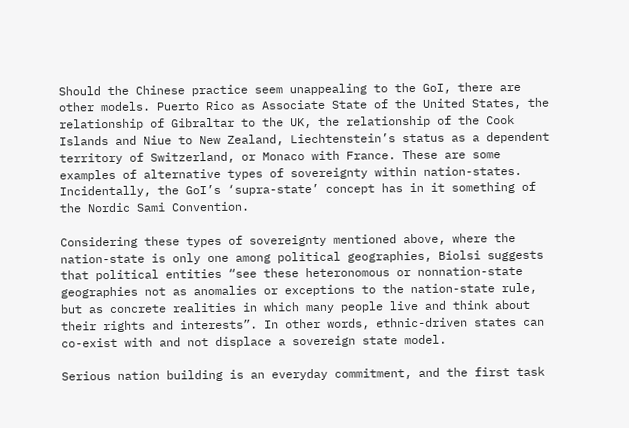Should the Chinese practice seem unappealing to the GoI, there are other models. Puerto Rico as Associate State of the United States, the relationship of Gibraltar to the UK, the relationship of the Cook Islands and Niue to New Zealand, Liechtenstein’s status as a dependent territory of Switzerland, or Monaco with France. These are some examples of alternative types of sovereignty within nation-states. Incidentally, the GoI’s ‘supra-state’ concept has in it something of the Nordic Sami Convention.

Considering these types of sovereignty mentioned above, where the nation-state is only one among political geographies, Biolsi suggests that political entities “see these heteronomous or nonnation-state geographies not as anomalies or exceptions to the nation-state rule, but as concrete realities in which many people live and think about their rights and interests”. In other words, ethnic-driven states can co-exist with and not displace a sovereign state model.

Serious nation building is an everyday commitment, and the first task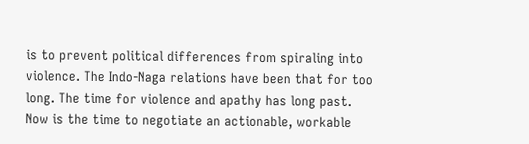is to prevent political differences from spiraling into violence. The Indo-Naga relations have been that for too long. The time for violence and apathy has long past. Now is the time to negotiate an actionable, workable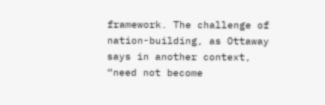framework. The challenge of nation-building, as Ottaway says in another context, “need not become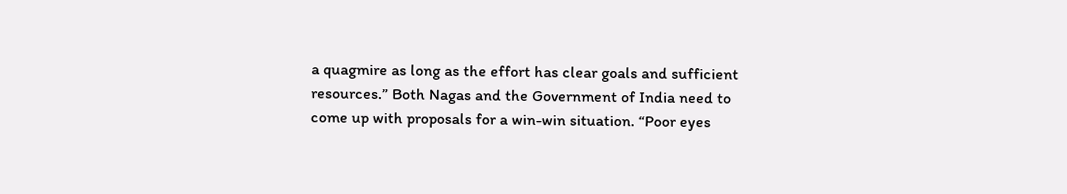a quagmire as long as the effort has clear goals and sufficient resources.” Both Nagas and the Government of India need to come up with proposals for a win-win situation. “Poor eyes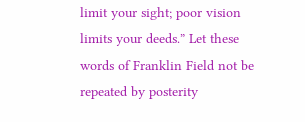limit your sight; poor vision limits your deeds.” Let these words of Franklin Field not be repeated by posterity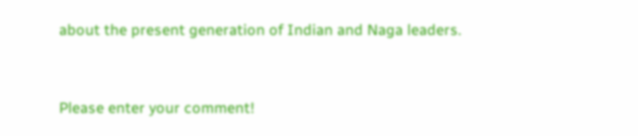about the present generation of Indian and Naga leaders.


Please enter your comment!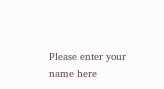Please enter your name here